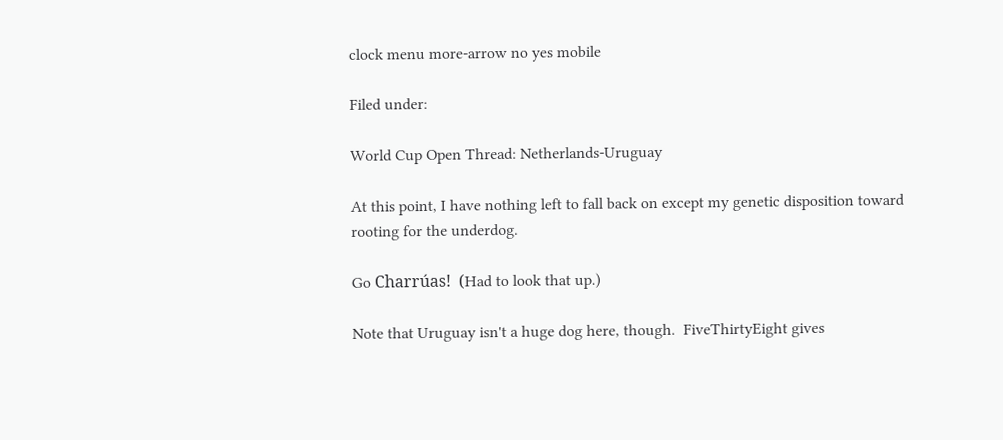clock menu more-arrow no yes mobile

Filed under:

World Cup Open Thread: Netherlands-Uruguay

At this point, I have nothing left to fall back on except my genetic disposition toward rooting for the underdog.

Go Charrúas!  (Had to look that up.)

Note that Uruguay isn't a huge dog here, though.  FiveThirtyEight gives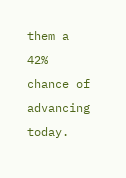them a 42% chance of advancing today.